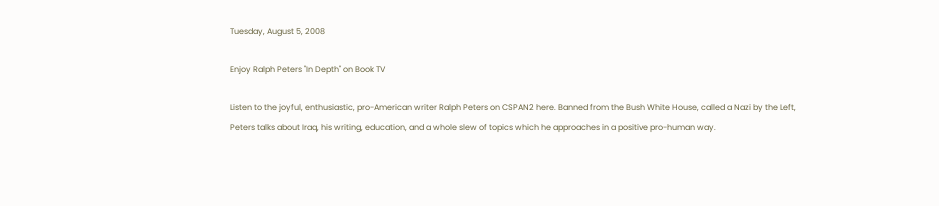Tuesday, August 5, 2008

Enjoy Ralph Peters "In Depth" on Book TV

Listen to the joyful, enthusiastic, pro-American writer Ralph Peters on CSPAN2 here. Banned from the Bush White House, called a Nazi by the Left, Peters talks about Iraq, his writing, education, and a whole slew of topics which he approaches in a positive pro-human way.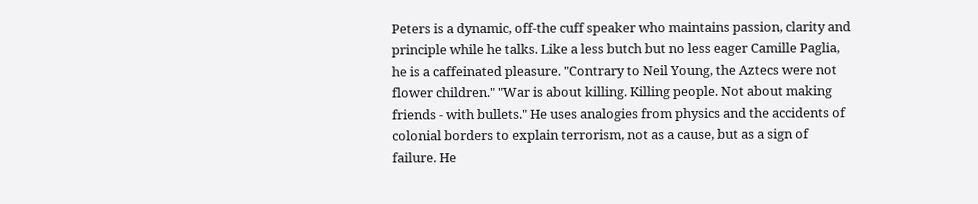Peters is a dynamic, off-the cuff speaker who maintains passion, clarity and principle while he talks. Like a less butch but no less eager Camille Paglia, he is a caffeinated pleasure. "Contrary to Neil Young, the Aztecs were not flower children." "War is about killing. Killing people. Not about making friends - with bullets." He uses analogies from physics and the accidents of colonial borders to explain terrorism, not as a cause, but as a sign of failure. He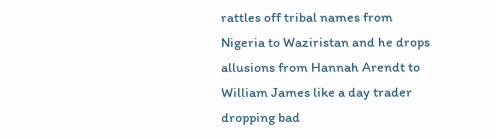rattles off tribal names from Nigeria to Waziristan and he drops allusions from Hannah Arendt to William James like a day trader dropping bad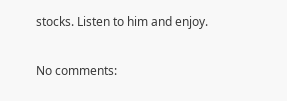stocks. Listen to him and enjoy.

No comments: